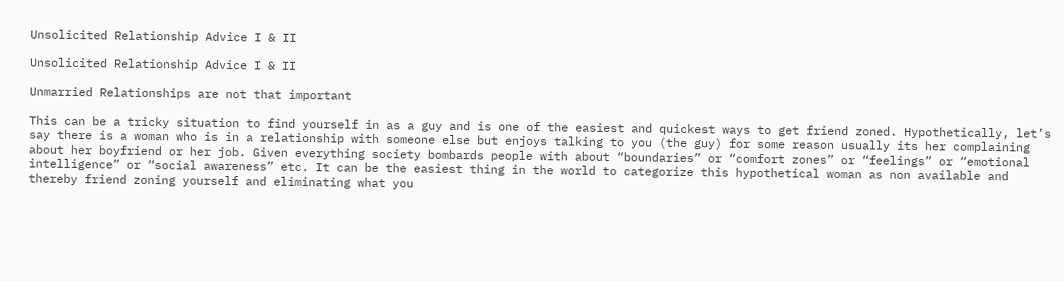Unsolicited Relationship Advice I & II

Unsolicited Relationship Advice I & II

Unmarried Relationships are not that important

This can be a tricky situation to find yourself in as a guy and is one of the easiest and quickest ways to get friend zoned. Hypothetically, let’s say there is a woman who is in a relationship with someone else but enjoys talking to you (the guy) for some reason usually its her complaining about her boyfriend or her job. Given everything society bombards people with about “boundaries” or “comfort zones” or “feelings” or “emotional intelligence” or “social awareness” etc. It can be the easiest thing in the world to categorize this hypothetical woman as non available and thereby friend zoning yourself and eliminating what you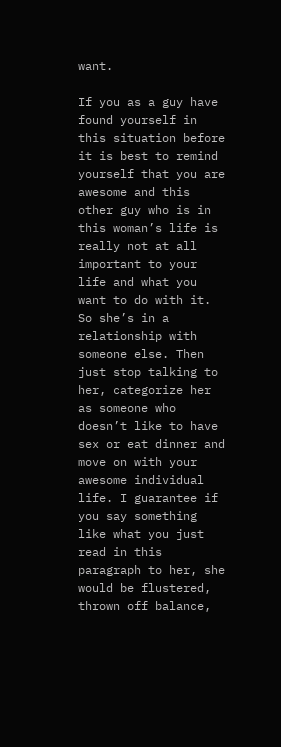want.

If you as a guy have found yourself in this situation before it is best to remind yourself that you are awesome and this other guy who is in this woman’s life is really not at all important to your life and what you want to do with it. So she’s in a relationship with someone else. Then just stop talking to her, categorize her as someone who doesn’t like to have sex or eat dinner and move on with your awesome individual life. I guarantee if you say something like what you just read in this paragraph to her, she would be flustered, thrown off balance,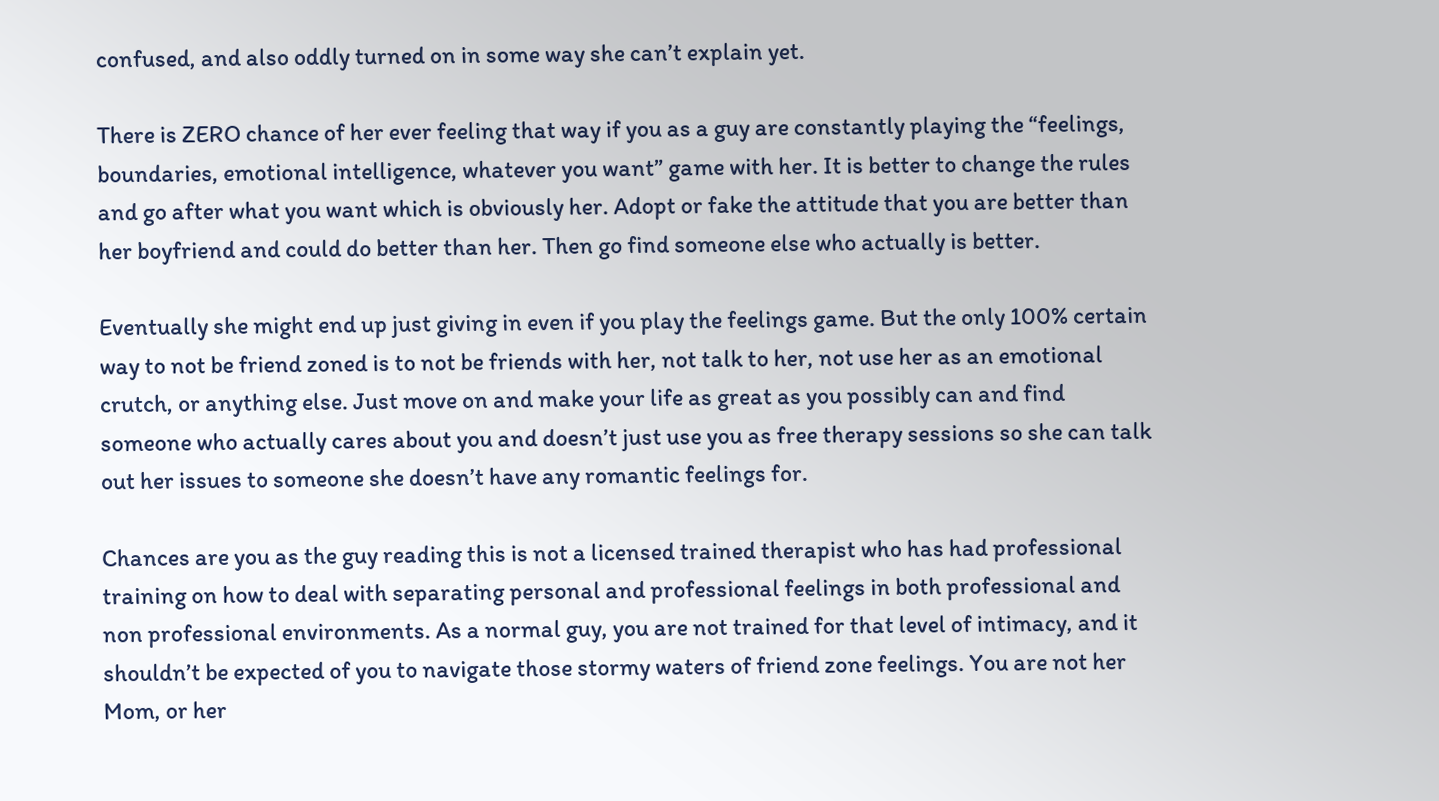confused, and also oddly turned on in some way she can’t explain yet.

There is ZERO chance of her ever feeling that way if you as a guy are constantly playing the “feelings, boundaries, emotional intelligence, whatever you want” game with her. It is better to change the rules and go after what you want which is obviously her. Adopt or fake the attitude that you are better than her boyfriend and could do better than her. Then go find someone else who actually is better.

Eventually she might end up just giving in even if you play the feelings game. But the only 100% certain way to not be friend zoned is to not be friends with her, not talk to her, not use her as an emotional crutch, or anything else. Just move on and make your life as great as you possibly can and find someone who actually cares about you and doesn’t just use you as free therapy sessions so she can talk out her issues to someone she doesn’t have any romantic feelings for.

Chances are you as the guy reading this is not a licensed trained therapist who has had professional training on how to deal with separating personal and professional feelings in both professional and non professional environments. As a normal guy, you are not trained for that level of intimacy, and it shouldn’t be expected of you to navigate those stormy waters of friend zone feelings. You are not her Mom, or her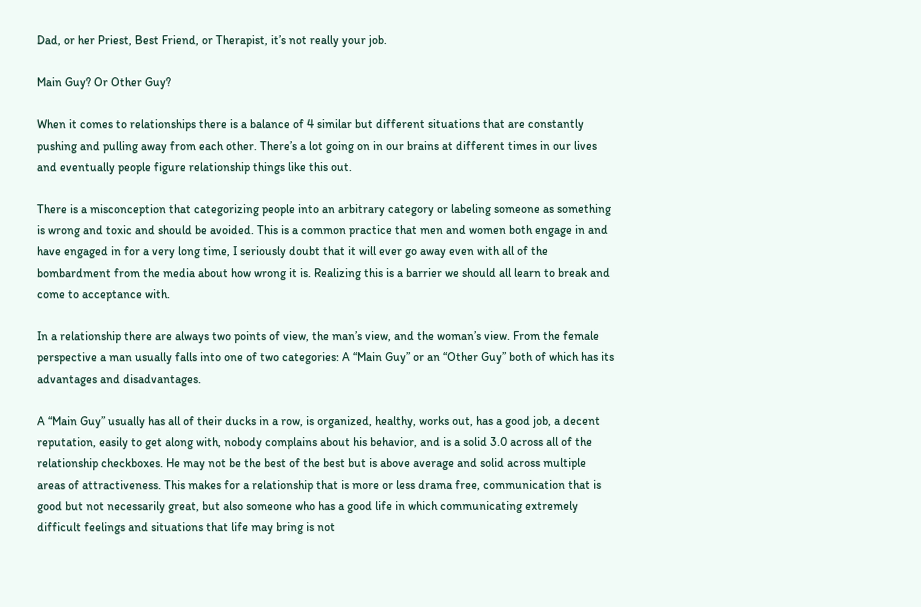Dad, or her Priest, Best Friend, or Therapist, it’s not really your job.

Main Guy? Or Other Guy?

When it comes to relationships there is a balance of 4 similar but different situations that are constantly pushing and pulling away from each other. There’s a lot going on in our brains at different times in our lives and eventually people figure relationship things like this out.

There is a misconception that categorizing people into an arbitrary category or labeling someone as something is wrong and toxic and should be avoided. This is a common practice that men and women both engage in and have engaged in for a very long time, I seriously doubt that it will ever go away even with all of the bombardment from the media about how wrong it is. Realizing this is a barrier we should all learn to break and come to acceptance with.

In a relationship there are always two points of view, the man’s view, and the woman’s view. From the female perspective a man usually falls into one of two categories: A “Main Guy” or an “Other Guy” both of which has its advantages and disadvantages.

A “Main Guy” usually has all of their ducks in a row, is organized, healthy, works out, has a good job, a decent reputation, easily to get along with, nobody complains about his behavior, and is a solid 3.0 across all of the relationship checkboxes. He may not be the best of the best but is above average and solid across multiple areas of attractiveness. This makes for a relationship that is more or less drama free, communication that is good but not necessarily great, but also someone who has a good life in which communicating extremely difficult feelings and situations that life may bring is not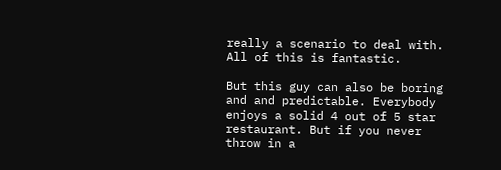really a scenario to deal with. All of this is fantastic.

But this guy can also be boring and and predictable. Everybody enjoys a solid 4 out of 5 star restaurant. But if you never throw in a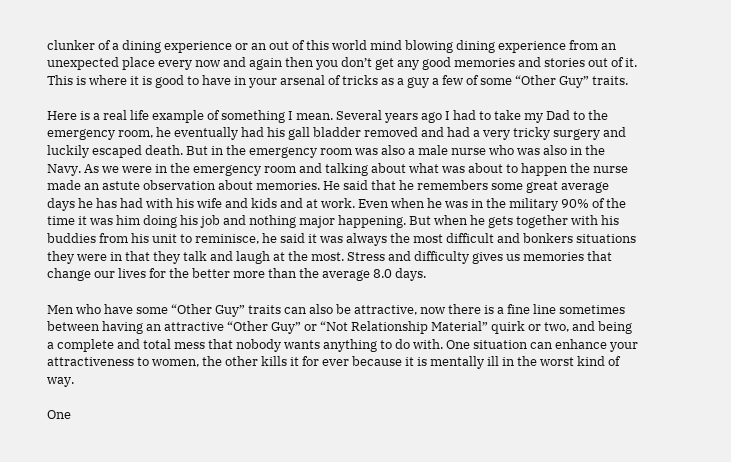clunker of a dining experience or an out of this world mind blowing dining experience from an unexpected place every now and again then you don’t get any good memories and stories out of it. This is where it is good to have in your arsenal of tricks as a guy a few of some “Other Guy” traits.

Here is a real life example of something I mean. Several years ago I had to take my Dad to the emergency room, he eventually had his gall bladder removed and had a very tricky surgery and luckily escaped death. But in the emergency room was also a male nurse who was also in the Navy. As we were in the emergency room and talking about what was about to happen the nurse made an astute observation about memories. He said that he remembers some great average days he has had with his wife and kids and at work. Even when he was in the military 90% of the time it was him doing his job and nothing major happening. But when he gets together with his buddies from his unit to reminisce, he said it was always the most difficult and bonkers situations they were in that they talk and laugh at the most. Stress and difficulty gives us memories that change our lives for the better more than the average 8.0 days.

Men who have some “Other Guy” traits can also be attractive, now there is a fine line sometimes between having an attractive “Other Guy” or “Not Relationship Material” quirk or two, and being a complete and total mess that nobody wants anything to do with. One situation can enhance your attractiveness to women, the other kills it for ever because it is mentally ill in the worst kind of way.

One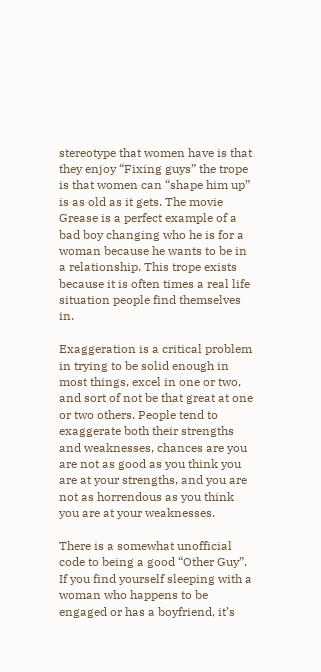stereotype that women have is that they enjoy “Fixing guys” the trope is that women can “shape him up” is as old as it gets. The movie Grease is a perfect example of a bad boy changing who he is for a woman because he wants to be in a relationship. This trope exists because it is often times a real life situation people find themselves in.

Exaggeration is a critical problem in trying to be solid enough in most things, excel in one or two, and sort of not be that great at one or two others. People tend to exaggerate both their strengths and weaknesses, chances are you are not as good as you think you are at your strengths, and you are not as horrendous as you think you are at your weaknesses.

There is a somewhat unofficial code to being a good “Other Guy”. If you find yourself sleeping with a woman who happens to be engaged or has a boyfriend, it’s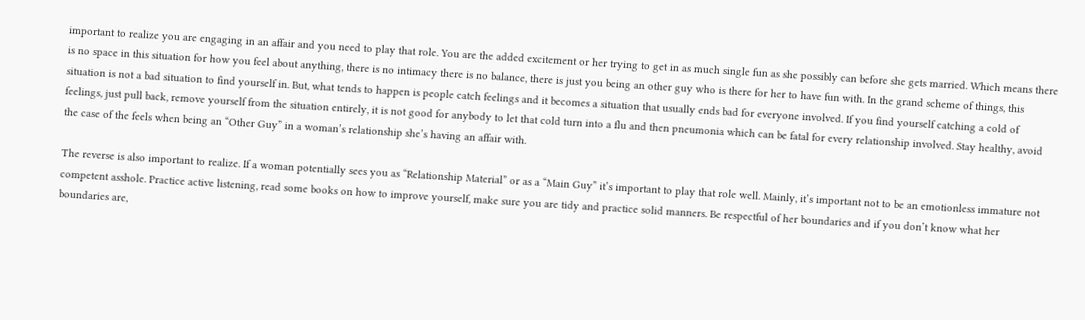important to realize you are engaging in an affair and you need to play that role. You are the added excitement or her trying to get in as much single fun as she possibly can before she gets married. Which means there is no space in this situation for how you feel about anything, there is no intimacy there is no balance, there is just you being an other guy who is there for her to have fun with. In the grand scheme of things, this situation is not a bad situation to find yourself in. But, what tends to happen is people catch feelings and it becomes a situation that usually ends bad for everyone involved. If you find yourself catching a cold of feelings, just pull back, remove yourself from the situation entirely, it is not good for anybody to let that cold turn into a flu and then pneumonia which can be fatal for every relationship involved. Stay healthy, avoid the case of the feels when being an “Other Guy” in a woman’s relationship she’s having an affair with.

The reverse is also important to realize. If a woman potentially sees you as “Relationship Material” or as a “Main Guy” it’s important to play that role well. Mainly, it’s important not to be an emotionless immature not competent asshole. Practice active listening, read some books on how to improve yourself, make sure you are tidy and practice solid manners. Be respectful of her boundaries and if you don’t know what her boundaries are,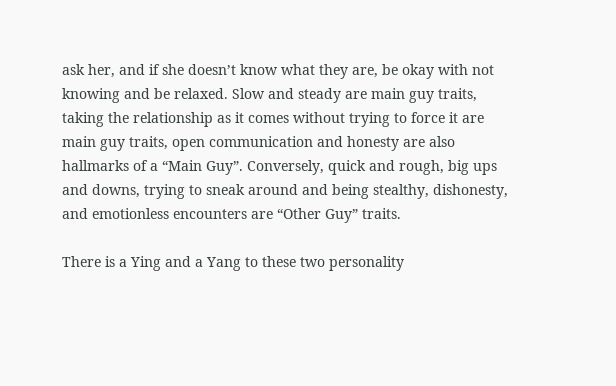ask her, and if she doesn’t know what they are, be okay with not knowing and be relaxed. Slow and steady are main guy traits, taking the relationship as it comes without trying to force it are main guy traits, open communication and honesty are also hallmarks of a “Main Guy”. Conversely, quick and rough, big ups and downs, trying to sneak around and being stealthy, dishonesty, and emotionless encounters are “Other Guy” traits.

There is a Ying and a Yang to these two personality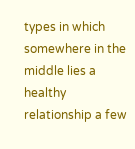types in which somewhere in the middle lies a healthy relationship a few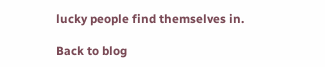lucky people find themselves in.

Back to blog